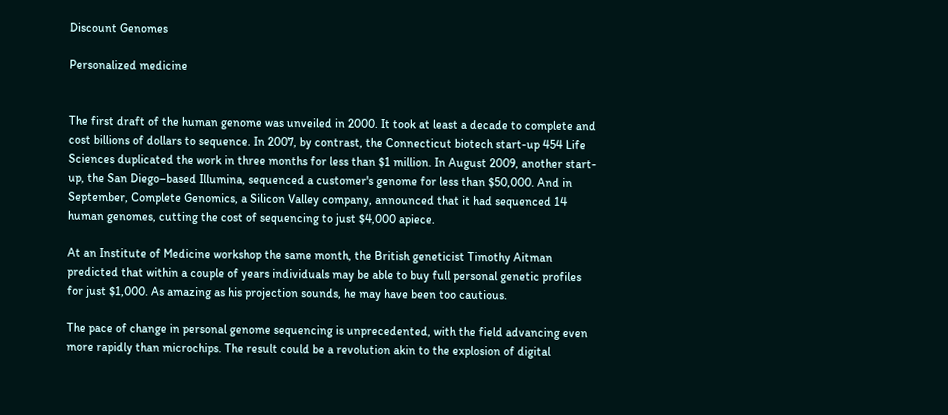Discount Genomes

Personalized medicine


The first draft of the human genome was unveiled in 2000. It took at least a decade to complete and cost billions of dollars to sequence. In 2007, by contrast, the Connecticut biotech start-up 454 Life Sciences duplicated the work in three months for less than $1 million. In August 2009, another start-up, the San Diego–based Illumina, sequenced a customer's genome for less than $50,000. And in September, Complete Genomics, a Silicon Valley company, announced that it had sequenced 14 human genomes, cutting the cost of sequencing to just $4,000 apiece.

At an Institute of Medicine workshop the same month, the British geneticist Timothy Aitman predicted that within a couple of years individuals may be able to buy full personal genetic profiles for just $1,000. As amazing as his projection sounds, he may have been too cautious.

The pace of change in personal genome sequencing is unprecedented, with the field advancing even more rapidly than microchips. The result could be a revolution akin to the explosion of digital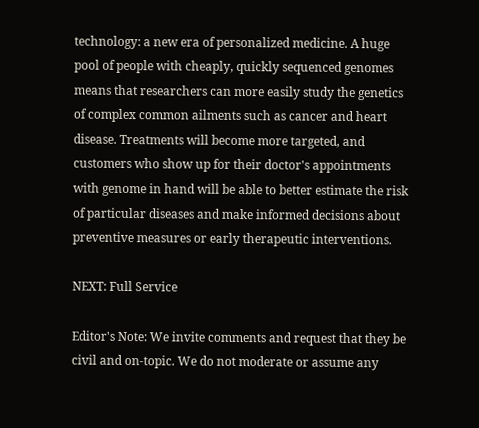technology: a new era of personalized medicine. A huge pool of people with cheaply, quickly sequenced genomes means that researchers can more easily study the genetics of complex common ailments such as cancer and heart disease. Treatments will become more targeted, and customers who show up for their doctor's appointments with genome in hand will be able to better estimate the risk of particular diseases and make informed decisions about preventive measures or early therapeutic interventions.

NEXT: Full Service

Editor's Note: We invite comments and request that they be civil and on-topic. We do not moderate or assume any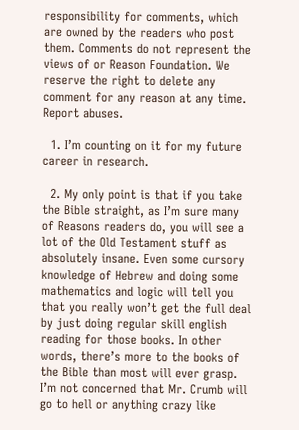responsibility for comments, which are owned by the readers who post them. Comments do not represent the views of or Reason Foundation. We reserve the right to delete any comment for any reason at any time. Report abuses.

  1. I’m counting on it for my future career in research.

  2. My only point is that if you take the Bible straight, as I’m sure many of Reasons readers do, you will see a lot of the Old Testament stuff as absolutely insane. Even some cursory knowledge of Hebrew and doing some mathematics and logic will tell you that you really won’t get the full deal by just doing regular skill english reading for those books. In other words, there’s more to the books of the Bible than most will ever grasp. I’m not concerned that Mr. Crumb will go to hell or anything crazy like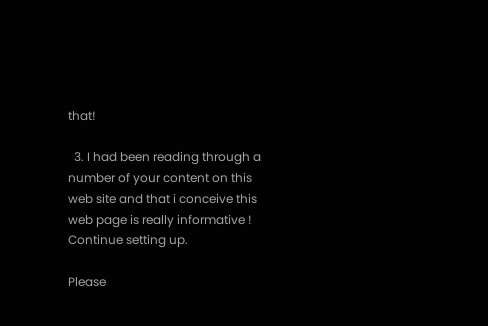that!

  3. I had been reading through a number of your content on this web site and that i conceive this web page is really informative ! Continue setting up.

Please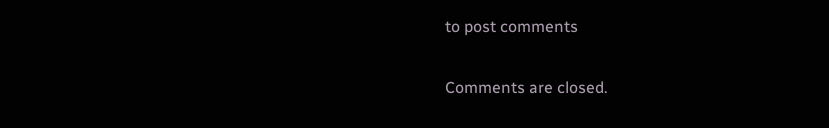to post comments

Comments are closed.